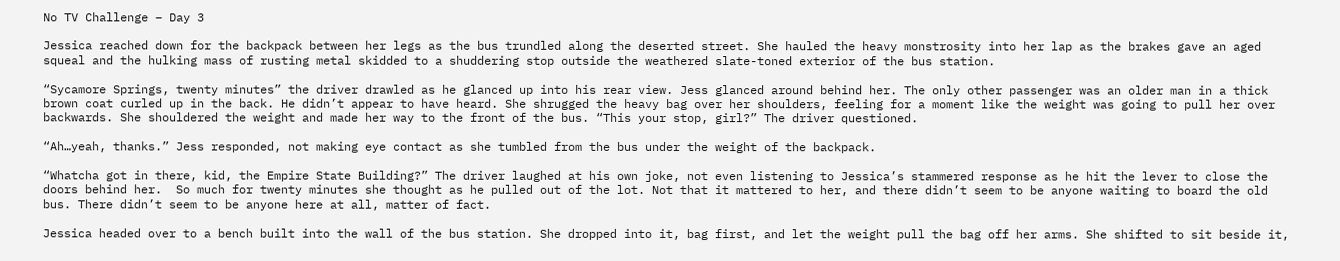No TV Challenge – Day 3

Jessica reached down for the backpack between her legs as the bus trundled along the deserted street. She hauled the heavy monstrosity into her lap as the brakes gave an aged squeal and the hulking mass of rusting metal skidded to a shuddering stop outside the weathered slate-toned exterior of the bus station.

“Sycamore Springs, twenty minutes” the driver drawled as he glanced up into his rear view. Jess glanced around behind her. The only other passenger was an older man in a thick brown coat curled up in the back. He didn’t appear to have heard. She shrugged the heavy bag over her shoulders, feeling for a moment like the weight was going to pull her over backwards. She shouldered the weight and made her way to the front of the bus. “This your stop, girl?” The driver questioned.

“Ah…yeah, thanks.” Jess responded, not making eye contact as she tumbled from the bus under the weight of the backpack.

“Whatcha got in there, kid, the Empire State Building?” The driver laughed at his own joke, not even listening to Jessica’s stammered response as he hit the lever to close the doors behind her.  So much for twenty minutes she thought as he pulled out of the lot. Not that it mattered to her, and there didn’t seem to be anyone waiting to board the old bus. There didn’t seem to be anyone here at all, matter of fact.

Jessica headed over to a bench built into the wall of the bus station. She dropped into it, bag first, and let the weight pull the bag off her arms. She shifted to sit beside it,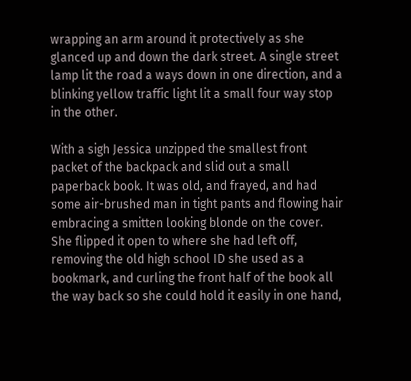wrapping an arm around it protectively as she glanced up and down the dark street. A single street lamp lit the road a ways down in one direction, and a blinking yellow traffic light lit a small four way stop in the other.

With a sigh Jessica unzipped the smallest front packet of the backpack and slid out a small paperback book. It was old, and frayed, and had some air-brushed man in tight pants and flowing hair embracing a smitten looking blonde on the cover.  She flipped it open to where she had left off, removing the old high school ID she used as a bookmark, and curling the front half of the book all the way back so she could hold it easily in one hand,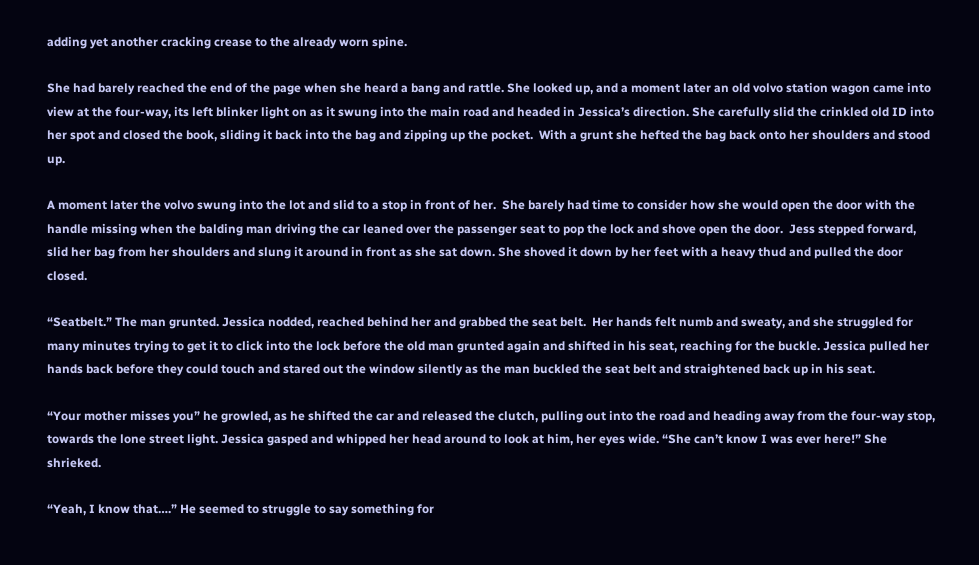adding yet another cracking crease to the already worn spine.

She had barely reached the end of the page when she heard a bang and rattle. She looked up, and a moment later an old volvo station wagon came into view at the four-way, its left blinker light on as it swung into the main road and headed in Jessica’s direction. She carefully slid the crinkled old ID into her spot and closed the book, sliding it back into the bag and zipping up the pocket.  With a grunt she hefted the bag back onto her shoulders and stood up.

A moment later the volvo swung into the lot and slid to a stop in front of her.  She barely had time to consider how she would open the door with the handle missing when the balding man driving the car leaned over the passenger seat to pop the lock and shove open the door.  Jess stepped forward, slid her bag from her shoulders and slung it around in front as she sat down. She shoved it down by her feet with a heavy thud and pulled the door closed.

“Seatbelt.” The man grunted. Jessica nodded, reached behind her and grabbed the seat belt.  Her hands felt numb and sweaty, and she struggled for many minutes trying to get it to click into the lock before the old man grunted again and shifted in his seat, reaching for the buckle. Jessica pulled her hands back before they could touch and stared out the window silently as the man buckled the seat belt and straightened back up in his seat.

“Your mother misses you” he growled, as he shifted the car and released the clutch, pulling out into the road and heading away from the four-way stop, towards the lone street light. Jessica gasped and whipped her head around to look at him, her eyes wide. “She can’t know I was ever here!” She shrieked.

“Yeah, I know that….” He seemed to struggle to say something for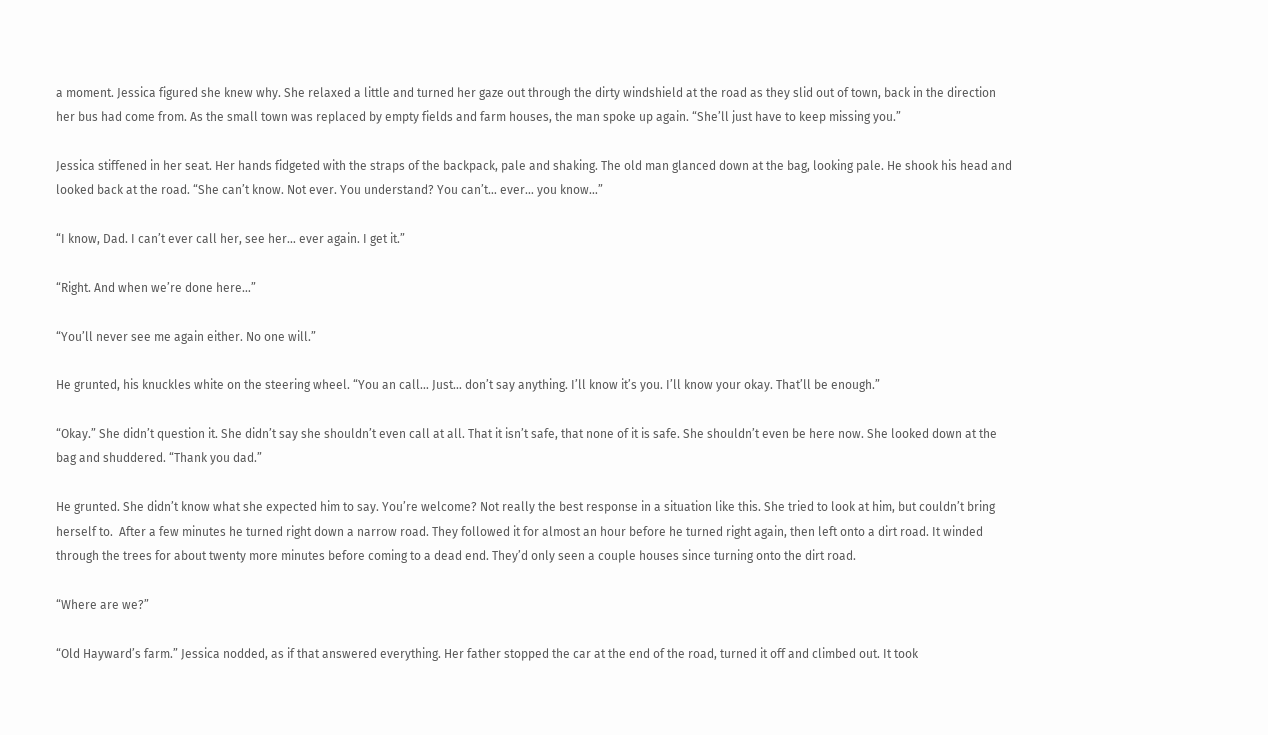a moment. Jessica figured she knew why. She relaxed a little and turned her gaze out through the dirty windshield at the road as they slid out of town, back in the direction her bus had come from. As the small town was replaced by empty fields and farm houses, the man spoke up again. “She’ll just have to keep missing you.”

Jessica stiffened in her seat. Her hands fidgeted with the straps of the backpack, pale and shaking. The old man glanced down at the bag, looking pale. He shook his head and looked back at the road. “She can’t know. Not ever. You understand? You can’t… ever… you know…”

“I know, Dad. I can’t ever call her, see her… ever again. I get it.”

“Right. And when we’re done here…”

“You’ll never see me again either. No one will.”

He grunted, his knuckles white on the steering wheel. “You an call… Just… don’t say anything. I’ll know it’s you. I’ll know your okay. That’ll be enough.”

“Okay.” She didn’t question it. She didn’t say she shouldn’t even call at all. That it isn’t safe, that none of it is safe. She shouldn’t even be here now. She looked down at the bag and shuddered. “Thank you dad.”

He grunted. She didn’t know what she expected him to say. You’re welcome? Not really the best response in a situation like this. She tried to look at him, but couldn’t bring herself to.  After a few minutes he turned right down a narrow road. They followed it for almost an hour before he turned right again, then left onto a dirt road. It winded through the trees for about twenty more minutes before coming to a dead end. They’d only seen a couple houses since turning onto the dirt road.

“Where are we?”

“Old Hayward’s farm.” Jessica nodded, as if that answered everything. Her father stopped the car at the end of the road, turned it off and climbed out. It took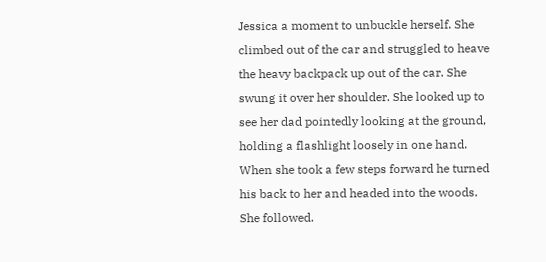Jessica a moment to unbuckle herself. She climbed out of the car and struggled to heave the heavy backpack up out of the car. She swung it over her shoulder. She looked up to see her dad pointedly looking at the ground, holding a flashlight loosely in one hand. When she took a few steps forward he turned his back to her and headed into the woods.  She followed.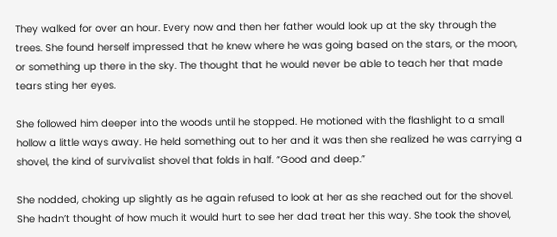They walked for over an hour. Every now and then her father would look up at the sky through the trees. She found herself impressed that he knew where he was going based on the stars, or the moon, or something up there in the sky. The thought that he would never be able to teach her that made tears sting her eyes.

She followed him deeper into the woods until he stopped. He motioned with the flashlight to a small hollow a little ways away. He held something out to her and it was then she realized he was carrying a shovel, the kind of survivalist shovel that folds in half. “Good and deep.”

She nodded, choking up slightly as he again refused to look at her as she reached out for the shovel. She hadn’t thought of how much it would hurt to see her dad treat her this way. She took the shovel,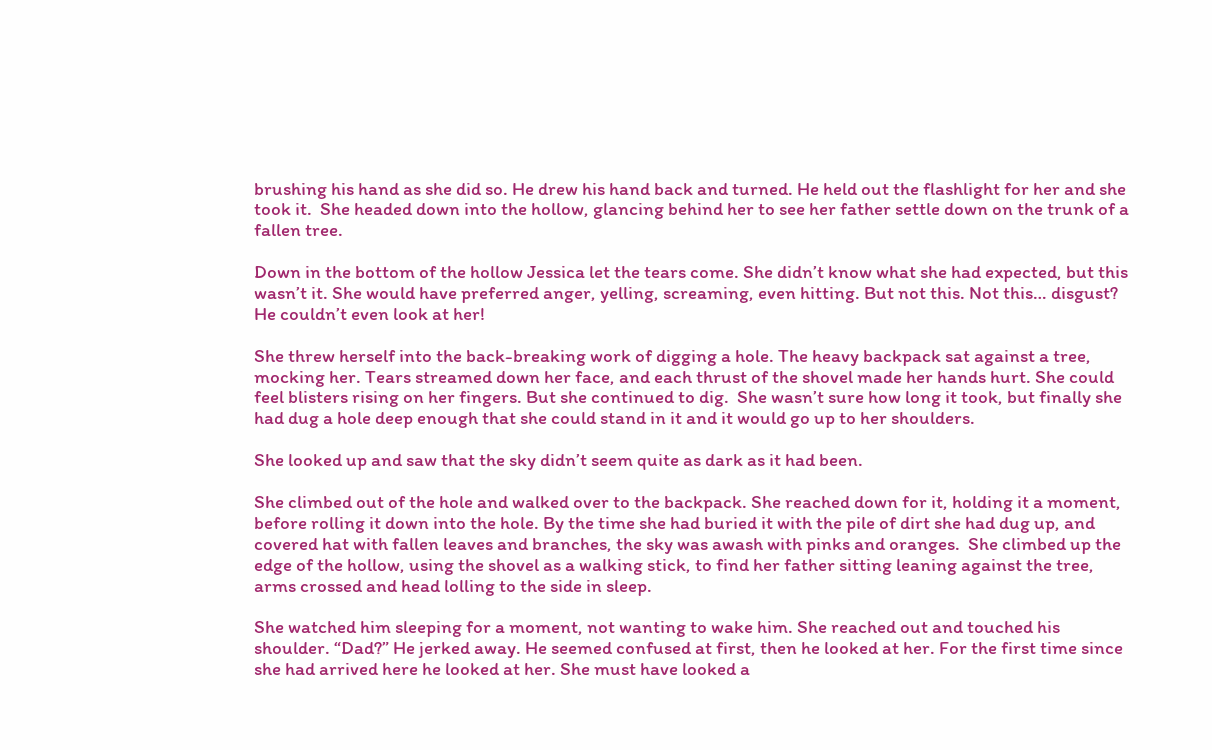brushing his hand as she did so. He drew his hand back and turned. He held out the flashlight for her and she took it.  She headed down into the hollow, glancing behind her to see her father settle down on the trunk of a fallen tree.

Down in the bottom of the hollow Jessica let the tears come. She didn’t know what she had expected, but this wasn’t it. She would have preferred anger, yelling, screaming, even hitting. But not this. Not this… disgust? He couldn’t even look at her!

She threw herself into the back-breaking work of digging a hole. The heavy backpack sat against a tree, mocking her. Tears streamed down her face, and each thrust of the shovel made her hands hurt. She could feel blisters rising on her fingers. But she continued to dig.  She wasn’t sure how long it took, but finally she had dug a hole deep enough that she could stand in it and it would go up to her shoulders.

She looked up and saw that the sky didn’t seem quite as dark as it had been.

She climbed out of the hole and walked over to the backpack. She reached down for it, holding it a moment, before rolling it down into the hole. By the time she had buried it with the pile of dirt she had dug up, and covered hat with fallen leaves and branches, the sky was awash with pinks and oranges.  She climbed up the edge of the hollow, using the shovel as a walking stick, to find her father sitting leaning against the tree, arms crossed and head lolling to the side in sleep.

She watched him sleeping for a moment, not wanting to wake him. She reached out and touched his shoulder. “Dad?” He jerked away. He seemed confused at first, then he looked at her. For the first time since she had arrived here he looked at her. She must have looked a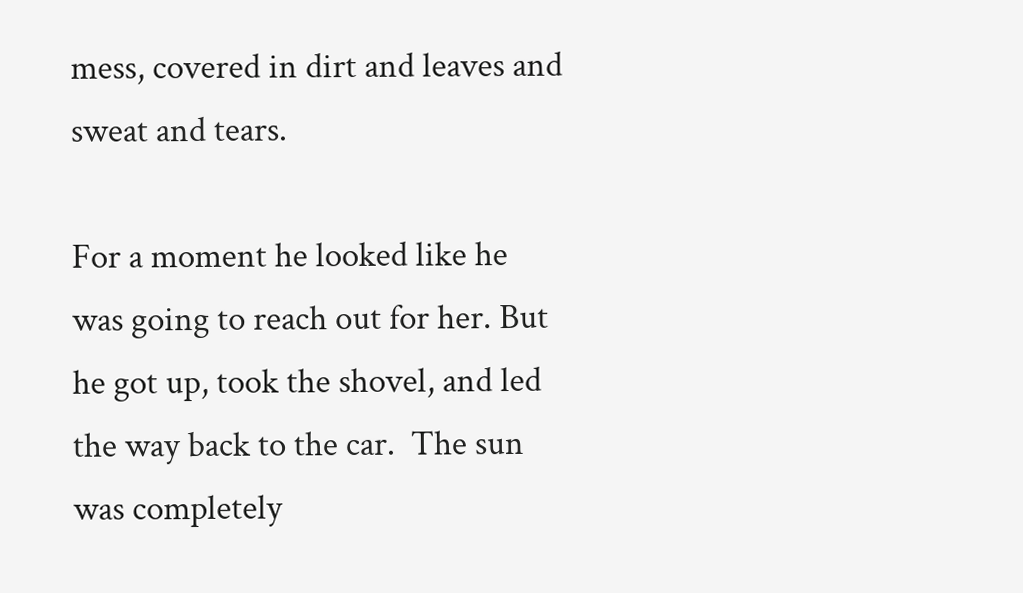mess, covered in dirt and leaves and sweat and tears.

For a moment he looked like he was going to reach out for her. But he got up, took the shovel, and led the way back to the car.  The sun was completely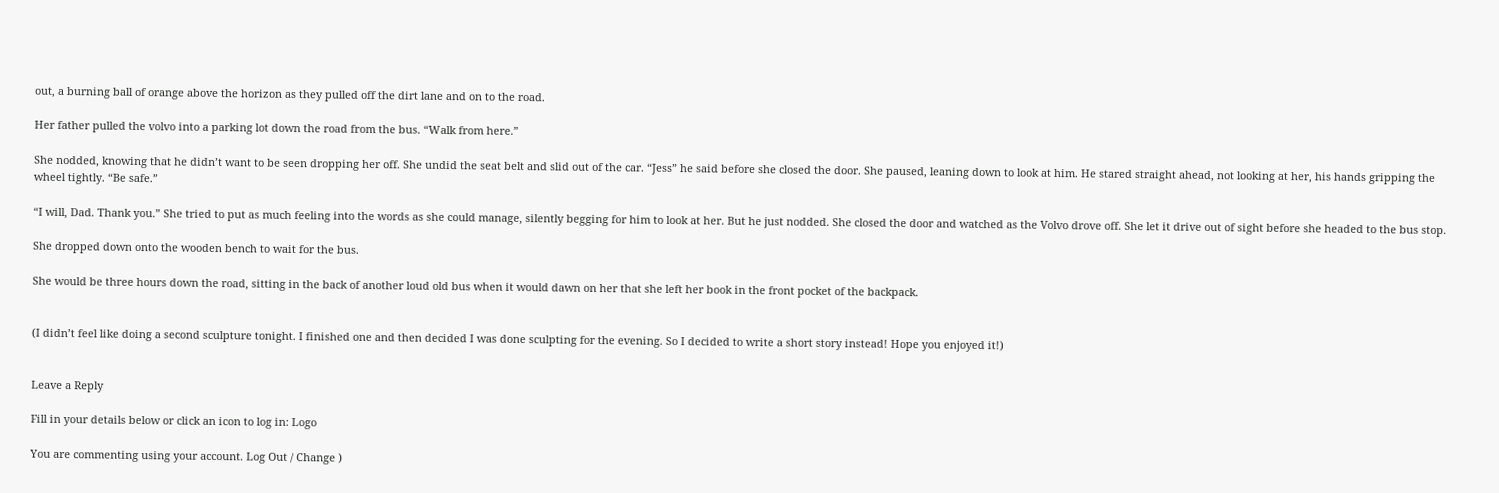out, a burning ball of orange above the horizon as they pulled off the dirt lane and on to the road.

Her father pulled the volvo into a parking lot down the road from the bus. “Walk from here.”

She nodded, knowing that he didn’t want to be seen dropping her off. She undid the seat belt and slid out of the car. “Jess” he said before she closed the door. She paused, leaning down to look at him. He stared straight ahead, not looking at her, his hands gripping the wheel tightly. “Be safe.”

“I will, Dad. Thank you.” She tried to put as much feeling into the words as she could manage, silently begging for him to look at her. But he just nodded. She closed the door and watched as the Volvo drove off. She let it drive out of sight before she headed to the bus stop.

She dropped down onto the wooden bench to wait for the bus.

She would be three hours down the road, sitting in the back of another loud old bus when it would dawn on her that she left her book in the front pocket of the backpack.


(I didn’t feel like doing a second sculpture tonight. I finished one and then decided I was done sculpting for the evening. So I decided to write a short story instead! Hope you enjoyed it!)


Leave a Reply

Fill in your details below or click an icon to log in: Logo

You are commenting using your account. Log Out / Change )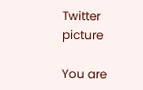Twitter picture

You are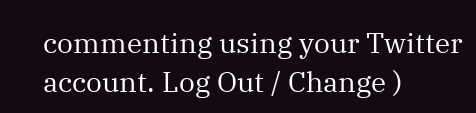commenting using your Twitter account. Log Out / Change )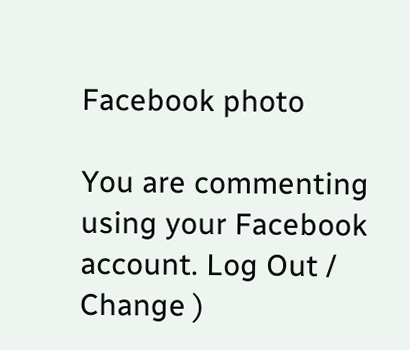Facebook photo

You are commenting using your Facebook account. Log Out / Change )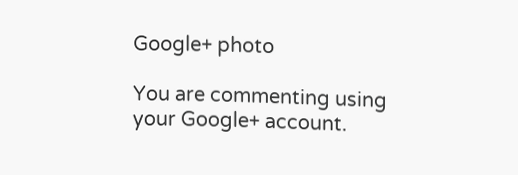Google+ photo

You are commenting using your Google+ account.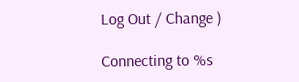Log Out / Change )

Connecting to %s